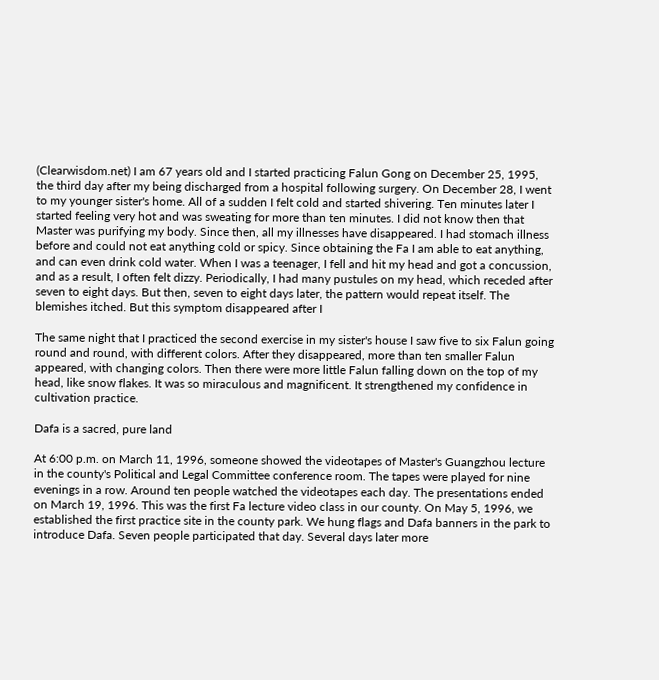(Clearwisdom.net) I am 67 years old and I started practicing Falun Gong on December 25, 1995, the third day after my being discharged from a hospital following surgery. On December 28, I went to my younger sister's home. All of a sudden I felt cold and started shivering. Ten minutes later I started feeling very hot and was sweating for more than ten minutes. I did not know then that Master was purifying my body. Since then, all my illnesses have disappeared. I had stomach illness before and could not eat anything cold or spicy. Since obtaining the Fa I am able to eat anything, and can even drink cold water. When I was a teenager, I fell and hit my head and got a concussion, and as a result, I often felt dizzy. Periodically, I had many pustules on my head, which receded after seven to eight days. But then, seven to eight days later, the pattern would repeat itself. The blemishes itched. But this symptom disappeared after I

The same night that I practiced the second exercise in my sister's house I saw five to six Falun going round and round, with different colors. After they disappeared, more than ten smaller Falun appeared, with changing colors. Then there were more little Falun falling down on the top of my head, like snow flakes. It was so miraculous and magnificent. It strengthened my confidence in cultivation practice.

Dafa is a sacred, pure land

At 6:00 p.m. on March 11, 1996, someone showed the videotapes of Master's Guangzhou lecture in the county's Political and Legal Committee conference room. The tapes were played for nine evenings in a row. Around ten people watched the videotapes each day. The presentations ended on March 19, 1996. This was the first Fa lecture video class in our county. On May 5, 1996, we established the first practice site in the county park. We hung flags and Dafa banners in the park to introduce Dafa. Seven people participated that day. Several days later more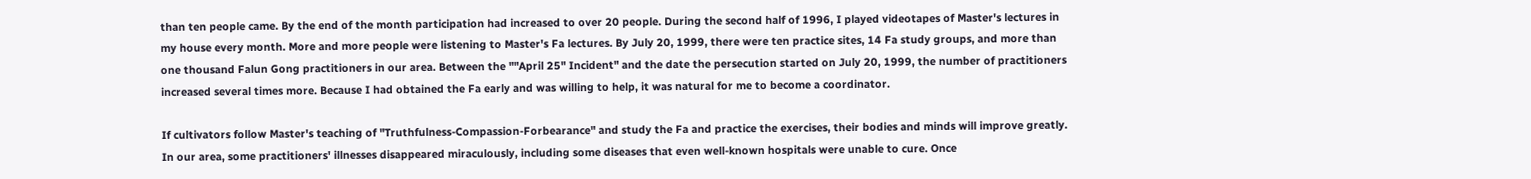than ten people came. By the end of the month participation had increased to over 20 people. During the second half of 1996, I played videotapes of Master's lectures in my house every month. More and more people were listening to Master's Fa lectures. By July 20, 1999, there were ten practice sites, 14 Fa study groups, and more than one thousand Falun Gong practitioners in our area. Between the ""April 25" Incident" and the date the persecution started on July 20, 1999, the number of practitioners increased several times more. Because I had obtained the Fa early and was willing to help, it was natural for me to become a coordinator.

If cultivators follow Master's teaching of "Truthfulness-Compassion-Forbearance" and study the Fa and practice the exercises, their bodies and minds will improve greatly. In our area, some practitioners' illnesses disappeared miraculously, including some diseases that even well-known hospitals were unable to cure. Once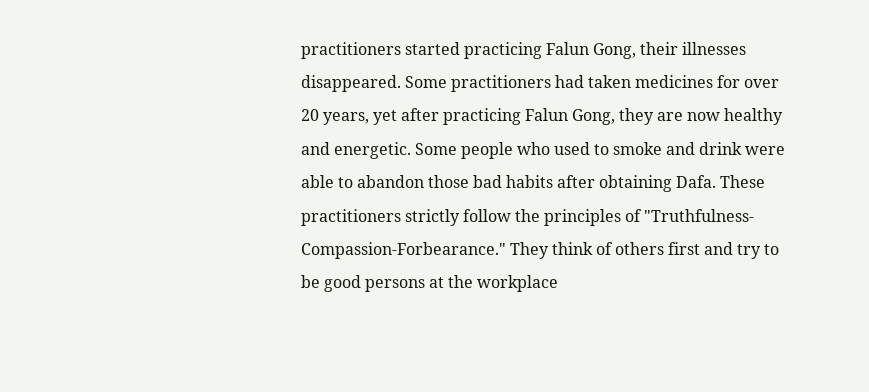practitioners started practicing Falun Gong, their illnesses disappeared. Some practitioners had taken medicines for over 20 years, yet after practicing Falun Gong, they are now healthy and energetic. Some people who used to smoke and drink were able to abandon those bad habits after obtaining Dafa. These practitioners strictly follow the principles of "Truthfulness-Compassion-Forbearance." They think of others first and try to be good persons at the workplace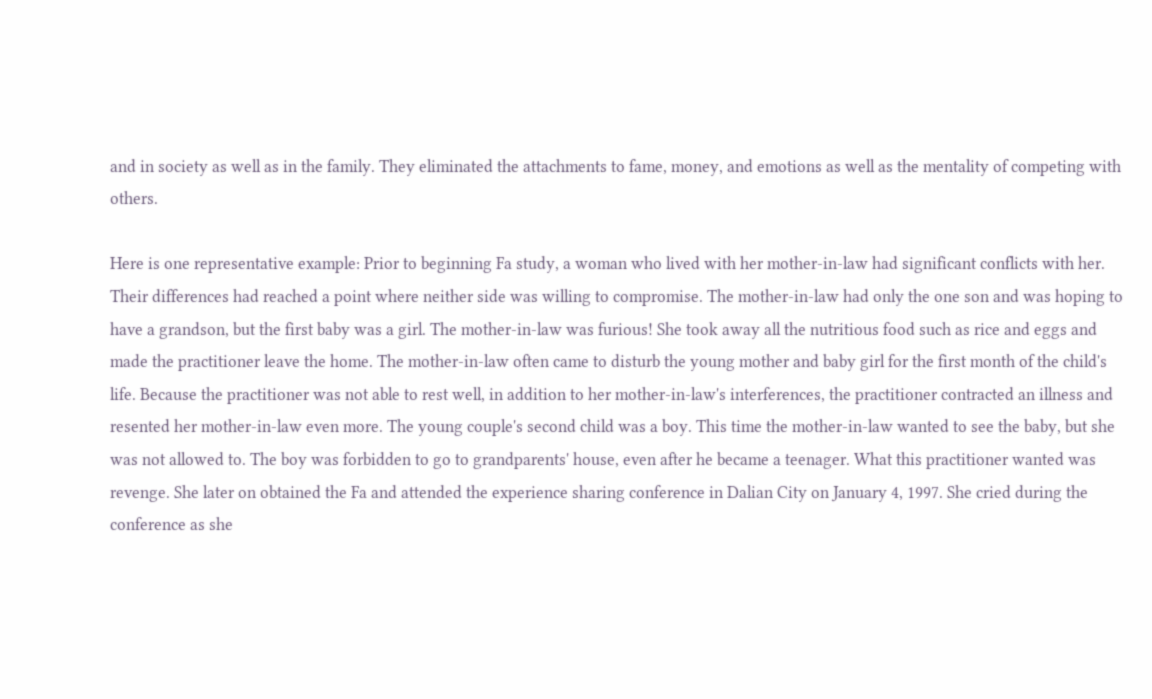and in society as well as in the family. They eliminated the attachments to fame, money, and emotions as well as the mentality of competing with others.

Here is one representative example: Prior to beginning Fa study, a woman who lived with her mother-in-law had significant conflicts with her. Their differences had reached a point where neither side was willing to compromise. The mother-in-law had only the one son and was hoping to have a grandson, but the first baby was a girl. The mother-in-law was furious! She took away all the nutritious food such as rice and eggs and made the practitioner leave the home. The mother-in-law often came to disturb the young mother and baby girl for the first month of the child's life. Because the practitioner was not able to rest well, in addition to her mother-in-law's interferences, the practitioner contracted an illness and resented her mother-in-law even more. The young couple's second child was a boy. This time the mother-in-law wanted to see the baby, but she was not allowed to. The boy was forbidden to go to grandparents' house, even after he became a teenager. What this practitioner wanted was revenge. She later on obtained the Fa and attended the experience sharing conference in Dalian City on January 4, 1997. She cried during the conference as she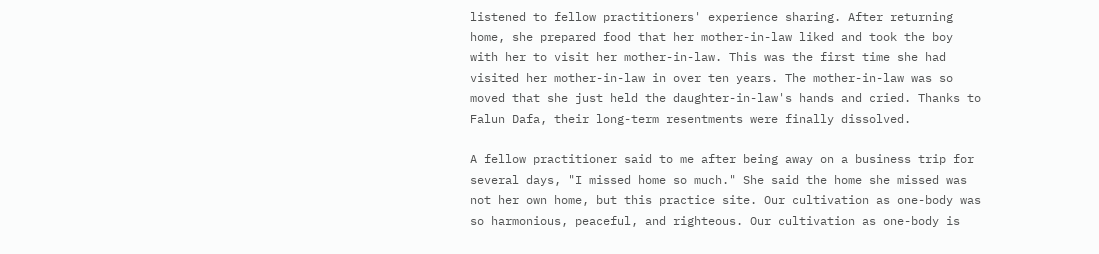listened to fellow practitioners' experience sharing. After returning home, she prepared food that her mother-in-law liked and took the boy with her to visit her mother-in-law. This was the first time she had visited her mother-in-law in over ten years. The mother-in-law was so moved that she just held the daughter-in-law's hands and cried. Thanks to Falun Dafa, their long-term resentments were finally dissolved.

A fellow practitioner said to me after being away on a business trip for several days, "I missed home so much." She said the home she missed was not her own home, but this practice site. Our cultivation as one-body was so harmonious, peaceful, and righteous. Our cultivation as one-body is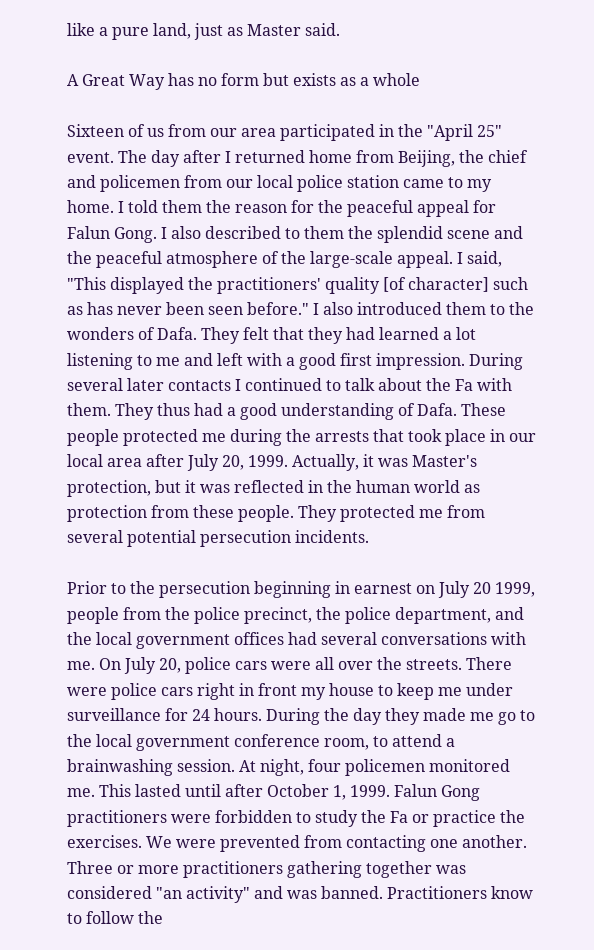like a pure land, just as Master said.

A Great Way has no form but exists as a whole

Sixteen of us from our area participated in the "April 25" event. The day after I returned home from Beijing, the chief and policemen from our local police station came to my home. I told them the reason for the peaceful appeal for Falun Gong. I also described to them the splendid scene and the peaceful atmosphere of the large-scale appeal. I said, "This displayed the practitioners' quality [of character] such as has never been seen before." I also introduced them to the wonders of Dafa. They felt that they had learned a lot listening to me and left with a good first impression. During several later contacts I continued to talk about the Fa with them. They thus had a good understanding of Dafa. These people protected me during the arrests that took place in our local area after July 20, 1999. Actually, it was Master's protection, but it was reflected in the human world as protection from these people. They protected me from several potential persecution incidents.

Prior to the persecution beginning in earnest on July 20 1999, people from the police precinct, the police department, and the local government offices had several conversations with me. On July 20, police cars were all over the streets. There were police cars right in front my house to keep me under surveillance for 24 hours. During the day they made me go to the local government conference room, to attend a brainwashing session. At night, four policemen monitored me. This lasted until after October 1, 1999. Falun Gong practitioners were forbidden to study the Fa or practice the exercises. We were prevented from contacting one another. Three or more practitioners gathering together was considered "an activity" and was banned. Practitioners know to follow the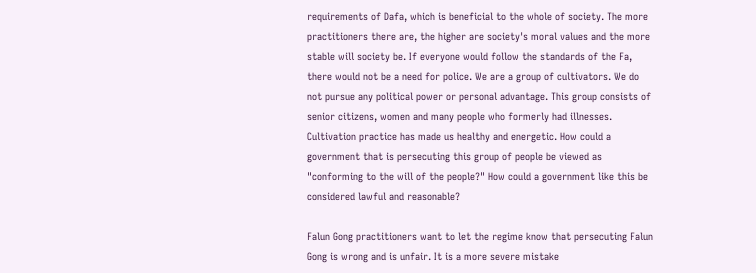requirements of Dafa, which is beneficial to the whole of society. The more practitioners there are, the higher are society's moral values and the more stable will society be. If everyone would follow the standards of the Fa, there would not be a need for police. We are a group of cultivators. We do not pursue any political power or personal advantage. This group consists of senior citizens, women and many people who formerly had illnesses. Cultivation practice has made us healthy and energetic. How could a government that is persecuting this group of people be viewed as "conforming to the will of the people?" How could a government like this be considered lawful and reasonable?

Falun Gong practitioners want to let the regime know that persecuting Falun Gong is wrong and is unfair. It is a more severe mistake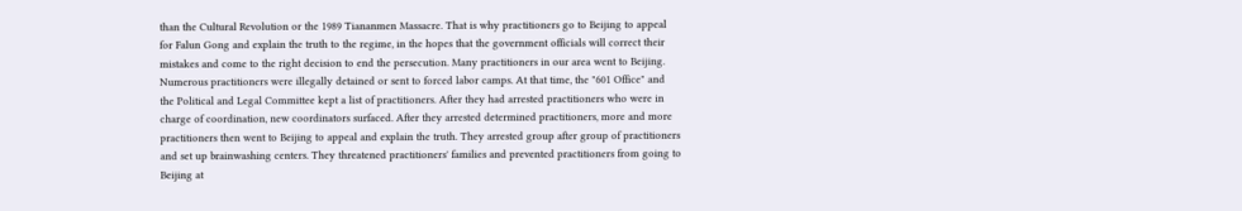than the Cultural Revolution or the 1989 Tiananmen Massacre. That is why practitioners go to Beijing to appeal for Falun Gong and explain the truth to the regime, in the hopes that the government officials will correct their mistakes and come to the right decision to end the persecution. Many practitioners in our area went to Beijing. Numerous practitioners were illegally detained or sent to forced labor camps. At that time, the "601 Office" and the Political and Legal Committee kept a list of practitioners. After they had arrested practitioners who were in charge of coordination, new coordinators surfaced. After they arrested determined practitioners, more and more practitioners then went to Beijing to appeal and explain the truth. They arrested group after group of practitioners and set up brainwashing centers. They threatened practitioners' families and prevented practitioners from going to Beijing at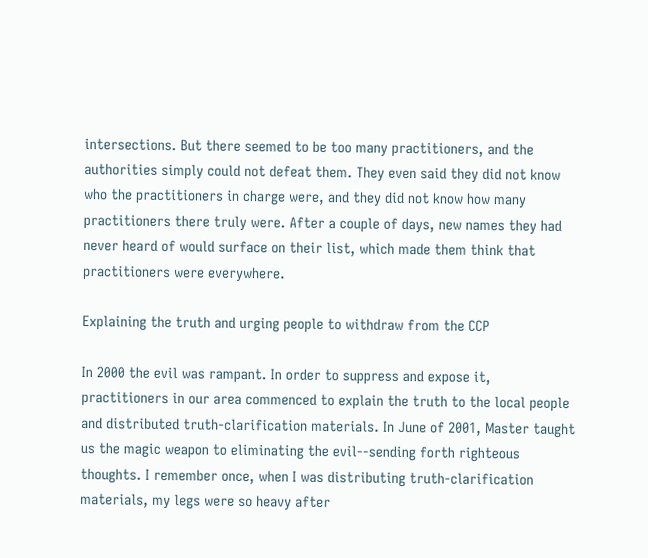intersections. But there seemed to be too many practitioners, and the authorities simply could not defeat them. They even said they did not know who the practitioners in charge were, and they did not know how many practitioners there truly were. After a couple of days, new names they had never heard of would surface on their list, which made them think that practitioners were everywhere.

Explaining the truth and urging people to withdraw from the CCP

In 2000 the evil was rampant. In order to suppress and expose it, practitioners in our area commenced to explain the truth to the local people and distributed truth-clarification materials. In June of 2001, Master taught us the magic weapon to eliminating the evil--sending forth righteous thoughts. I remember once, when I was distributing truth-clarification materials, my legs were so heavy after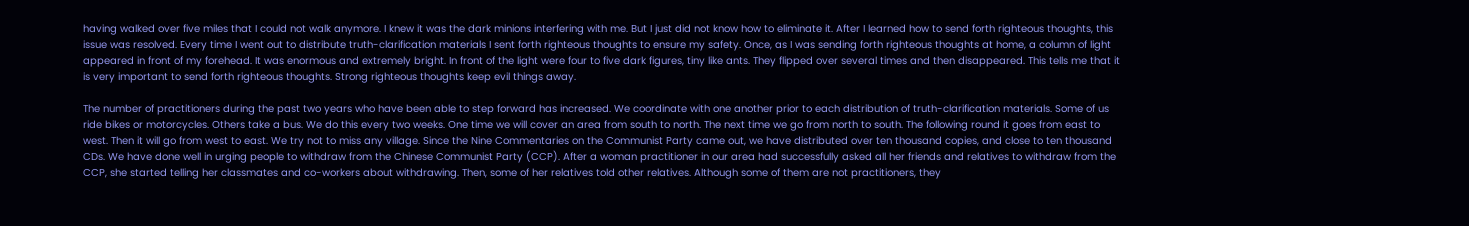having walked over five miles that I could not walk anymore. I knew it was the dark minions interfering with me. But I just did not know how to eliminate it. After I learned how to send forth righteous thoughts, this issue was resolved. Every time I went out to distribute truth-clarification materials I sent forth righteous thoughts to ensure my safety. Once, as I was sending forth righteous thoughts at home, a column of light appeared in front of my forehead. It was enormous and extremely bright. In front of the light were four to five dark figures, tiny like ants. They flipped over several times and then disappeared. This tells me that it is very important to send forth righteous thoughts. Strong righteous thoughts keep evil things away.

The number of practitioners during the past two years who have been able to step forward has increased. We coordinate with one another prior to each distribution of truth-clarification materials. Some of us ride bikes or motorcycles. Others take a bus. We do this every two weeks. One time we will cover an area from south to north. The next time we go from north to south. The following round it goes from east to west. Then it will go from west to east. We try not to miss any village. Since the Nine Commentaries on the Communist Party came out, we have distributed over ten thousand copies, and close to ten thousand CDs. We have done well in urging people to withdraw from the Chinese Communist Party (CCP). After a woman practitioner in our area had successfully asked all her friends and relatives to withdraw from the CCP, she started telling her classmates and co-workers about withdrawing. Then, some of her relatives told other relatives. Although some of them are not practitioners, they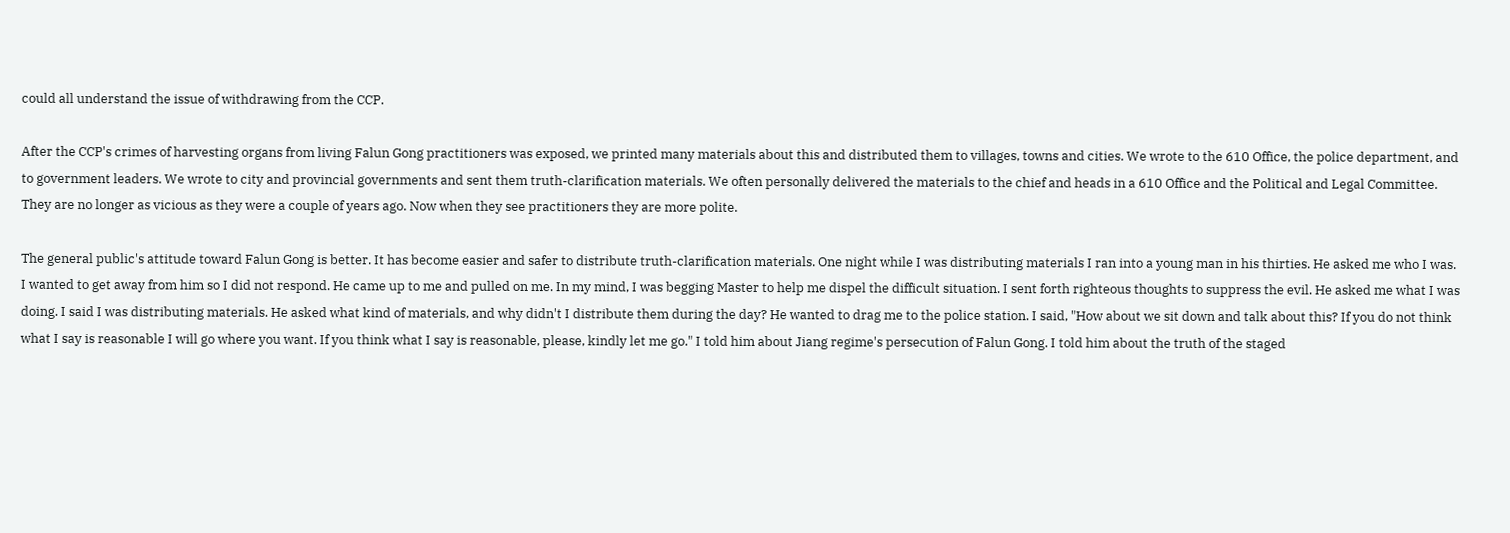could all understand the issue of withdrawing from the CCP.

After the CCP's crimes of harvesting organs from living Falun Gong practitioners was exposed, we printed many materials about this and distributed them to villages, towns and cities. We wrote to the 610 Office, the police department, and to government leaders. We wrote to city and provincial governments and sent them truth-clarification materials. We often personally delivered the materials to the chief and heads in a 610 Office and the Political and Legal Committee. They are no longer as vicious as they were a couple of years ago. Now when they see practitioners they are more polite.

The general public's attitude toward Falun Gong is better. It has become easier and safer to distribute truth-clarification materials. One night while I was distributing materials I ran into a young man in his thirties. He asked me who I was. I wanted to get away from him so I did not respond. He came up to me and pulled on me. In my mind, I was begging Master to help me dispel the difficult situation. I sent forth righteous thoughts to suppress the evil. He asked me what I was doing. I said I was distributing materials. He asked what kind of materials, and why didn't I distribute them during the day? He wanted to drag me to the police station. I said, "How about we sit down and talk about this? If you do not think what I say is reasonable I will go where you want. If you think what I say is reasonable, please, kindly let me go." I told him about Jiang regime's persecution of Falun Gong. I told him about the truth of the staged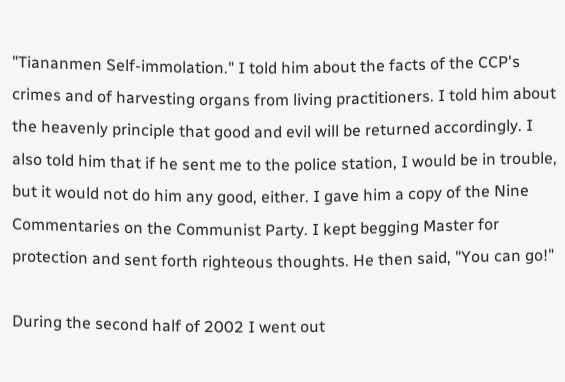"Tiananmen Self-immolation." I told him about the facts of the CCP's crimes and of harvesting organs from living practitioners. I told him about the heavenly principle that good and evil will be returned accordingly. I also told him that if he sent me to the police station, I would be in trouble, but it would not do him any good, either. I gave him a copy of the Nine Commentaries on the Communist Party. I kept begging Master for protection and sent forth righteous thoughts. He then said, "You can go!"

During the second half of 2002 I went out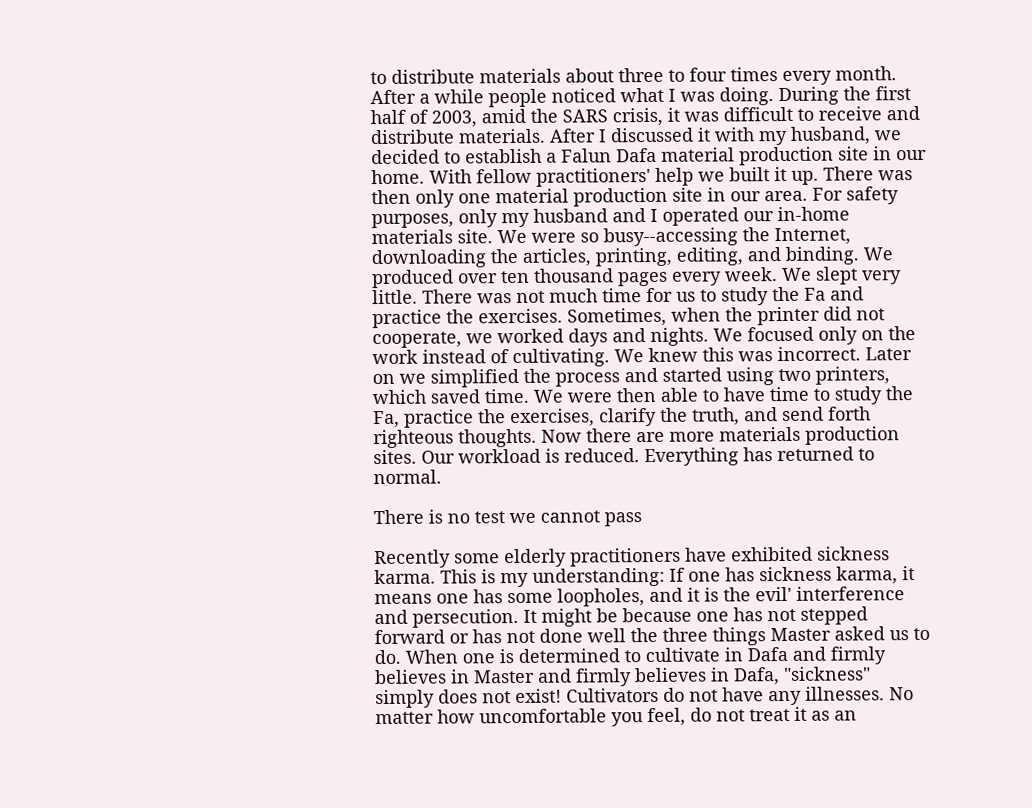to distribute materials about three to four times every month. After a while people noticed what I was doing. During the first half of 2003, amid the SARS crisis, it was difficult to receive and distribute materials. After I discussed it with my husband, we decided to establish a Falun Dafa material production site in our home. With fellow practitioners' help we built it up. There was then only one material production site in our area. For safety purposes, only my husband and I operated our in-home materials site. We were so busy--accessing the Internet, downloading the articles, printing, editing, and binding. We produced over ten thousand pages every week. We slept very little. There was not much time for us to study the Fa and practice the exercises. Sometimes, when the printer did not cooperate, we worked days and nights. We focused only on the work instead of cultivating. We knew this was incorrect. Later on we simplified the process and started using two printers, which saved time. We were then able to have time to study the Fa, practice the exercises, clarify the truth, and send forth righteous thoughts. Now there are more materials production sites. Our workload is reduced. Everything has returned to normal.

There is no test we cannot pass

Recently some elderly practitioners have exhibited sickness karma. This is my understanding: If one has sickness karma, it means one has some loopholes, and it is the evil' interference and persecution. It might be because one has not stepped forward or has not done well the three things Master asked us to do. When one is determined to cultivate in Dafa and firmly believes in Master and firmly believes in Dafa, "sickness" simply does not exist! Cultivators do not have any illnesses. No matter how uncomfortable you feel, do not treat it as an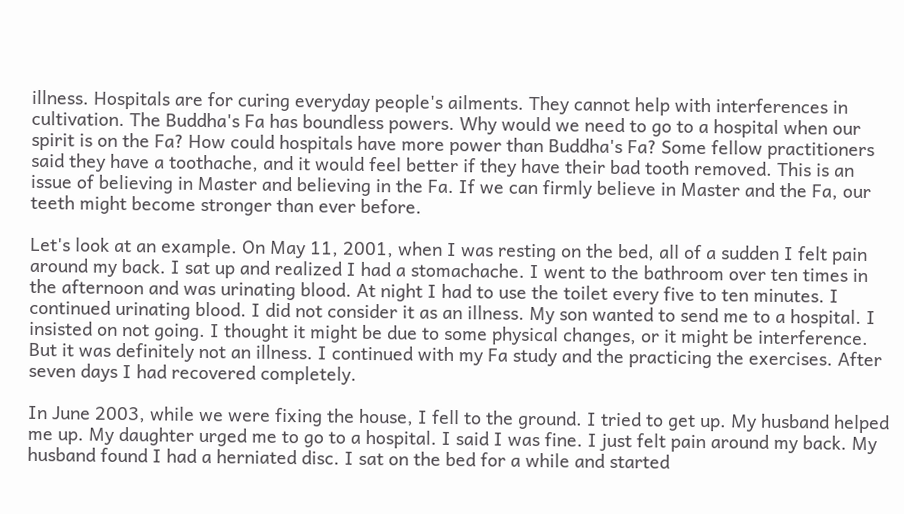illness. Hospitals are for curing everyday people's ailments. They cannot help with interferences in cultivation. The Buddha's Fa has boundless powers. Why would we need to go to a hospital when our spirit is on the Fa? How could hospitals have more power than Buddha's Fa? Some fellow practitioners said they have a toothache, and it would feel better if they have their bad tooth removed. This is an issue of believing in Master and believing in the Fa. If we can firmly believe in Master and the Fa, our teeth might become stronger than ever before.

Let's look at an example. On May 11, 2001, when I was resting on the bed, all of a sudden I felt pain around my back. I sat up and realized I had a stomachache. I went to the bathroom over ten times in the afternoon and was urinating blood. At night I had to use the toilet every five to ten minutes. I continued urinating blood. I did not consider it as an illness. My son wanted to send me to a hospital. I insisted on not going. I thought it might be due to some physical changes, or it might be interference. But it was definitely not an illness. I continued with my Fa study and the practicing the exercises. After seven days I had recovered completely.

In June 2003, while we were fixing the house, I fell to the ground. I tried to get up. My husband helped me up. My daughter urged me to go to a hospital. I said I was fine. I just felt pain around my back. My husband found I had a herniated disc. I sat on the bed for a while and started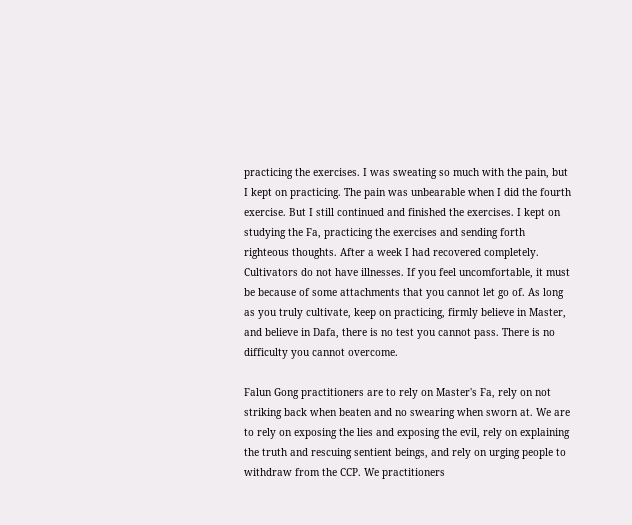practicing the exercises. I was sweating so much with the pain, but I kept on practicing. The pain was unbearable when I did the fourth exercise. But I still continued and finished the exercises. I kept on studying the Fa, practicing the exercises and sending forth righteous thoughts. After a week I had recovered completely. Cultivators do not have illnesses. If you feel uncomfortable, it must be because of some attachments that you cannot let go of. As long as you truly cultivate, keep on practicing, firmly believe in Master, and believe in Dafa, there is no test you cannot pass. There is no difficulty you cannot overcome.

Falun Gong practitioners are to rely on Master's Fa, rely on not striking back when beaten and no swearing when sworn at. We are to rely on exposing the lies and exposing the evil, rely on explaining the truth and rescuing sentient beings, and rely on urging people to withdraw from the CCP. We practitioners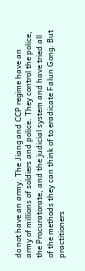do not have an army. The Jiang and CCP regime have an army of millions of soldiers and police. They control the police, the Procuratorate, and the judicial system and have tried all of the methods they can think of to eradicate Falun Gong. But practitioners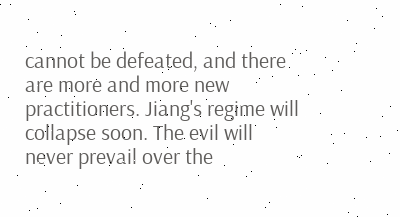cannot be defeated, and there are more and more new practitioners. Jiang's regime will collapse soon. The evil will never prevail over the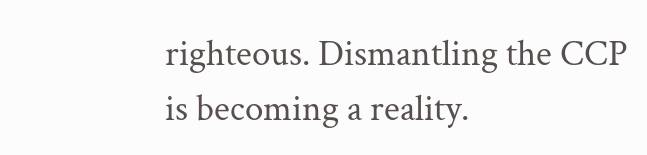righteous. Dismantling the CCP is becoming a reality.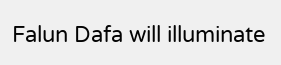Falun Dafa will illuminate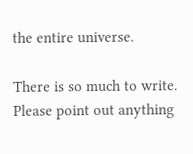the entire universe.

There is so much to write. Please point out anything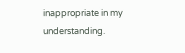inappropriate in my understanding.